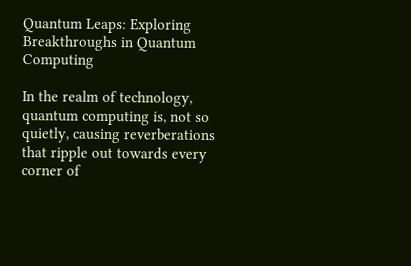Quantum Leaps: Exploring Breakthroughs in Quantum Computing

In the realm of technology, quantum computing is, not so quietly, causing reverberations that ripple out towards every corner of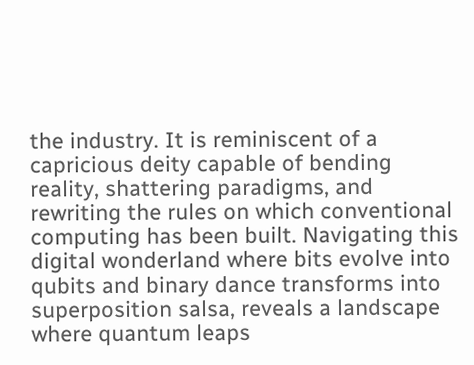the industry. It is reminiscent of a capricious deity capable of bending reality, shattering paradigms, and rewriting the rules on which conventional computing has been built. Navigating this digital wonderland where bits evolve into qubits and binary dance transforms into superposition salsa, reveals a landscape where quantum leaps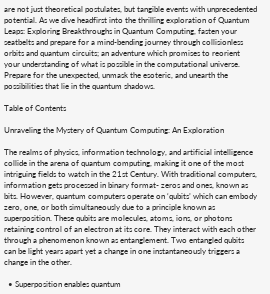are not just theoretical postulates, but tangible events with unprecedented potential. As we dive headfirst into the thrilling exploration of Quantum Leaps: Exploring Breakthroughs in Quantum Computing, fasten your seatbelts and prepare for a mind-bending journey through collisionless orbits and quantum circuits; an adventure which promises to reorient your understanding of what is possible in the computational universe. Prepare for the unexpected, unmask the esoteric, and unearth the possibilities that lie in the quantum shadows.

Table of Contents

Unraveling the Mystery of Quantum Computing: An Exploration

The realms of physics, information technology, and artificial intelligence collide in the arena of quantum computing, making it one of the most intriguing fields to watch in the 21st Century. With traditional computers, information gets processed in binary format- zeros and ones, known as bits. However, quantum computers operate on ‘qubits’ which can embody zero, one, or both simultaneously due to a principle known as superposition. These qubits are molecules, atoms, ions, or photons retaining control of an electron at its core. They interact with each other through a phenomenon known as entanglement. Two entangled qubits can be light years apart yet a change in one instantaneously triggers a change in the other.

  • Superposition enables quantum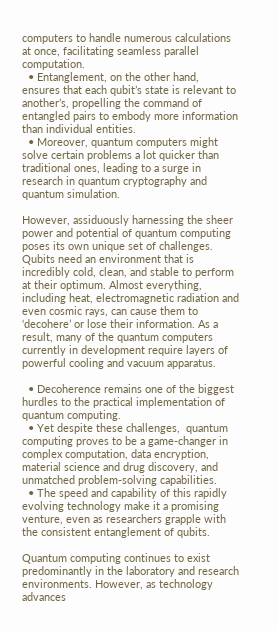computers to handle numerous calculations at once, facilitating seamless parallel computation.
  • Entanglement, on the other hand, ensures that each qubit’s state is relevant to another’s, propelling the command of entangled pairs to embody more information than individual entities.
  • Moreover, quantum computers might solve certain problems a lot quicker than traditional ones, leading to a surge in research in quantum cryptography and quantum simulation.

However, assiduously harnessing the sheer power and potential of quantum computing poses its own unique set of challenges. Qubits need an environment that is incredibly cold, clean, and stable to perform at their optimum. Almost everything, including heat, electromagnetic radiation and even cosmic rays, can cause them to ‘decohere’ or lose their information. As a result, many of the quantum computers currently in development require layers of powerful cooling and vacuum apparatus.

  • Decoherence remains one of the biggest hurdles to the practical implementation of quantum computing.
  • Yet despite these challenges,  quantum computing proves to be a game-changer in complex computation, data encryption, material science and drug discovery, and unmatched problem-solving capabilities.
  • The speed and capability of this rapidly evolving technology make it a promising venture, even as researchers grapple with the consistent entanglement of qubits.

Quantum computing continues to exist predominantly in the laboratory and research environments. However, as technology advances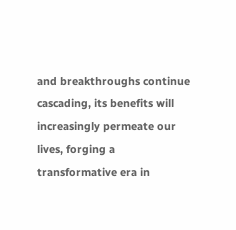and breakthroughs continue cascading, its benefits will increasingly permeate our lives, forging a transformative era in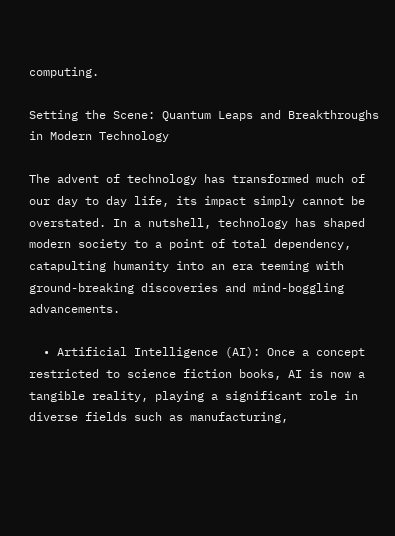computing.

Setting the Scene: Quantum Leaps and Breakthroughs in Modern Technology

The advent of technology has transformed much of our day to day life, its impact simply cannot be overstated. In a nutshell, technology has shaped modern society to a point of total dependency, catapulting humanity into an era teeming with ground-breaking discoveries and mind-boggling advancements.

  • Artificial Intelligence (AI): Once a concept restricted to science fiction books, AI is now a tangible reality, playing a significant role in diverse fields such as manufacturing,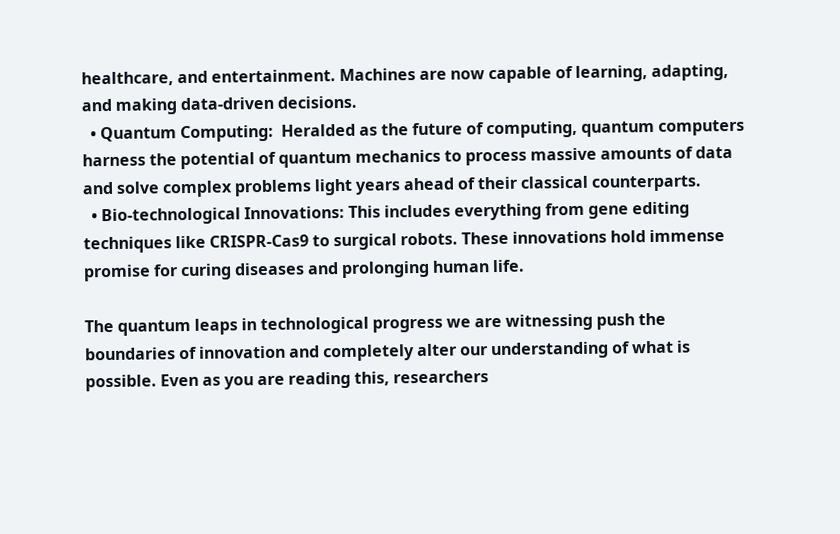healthcare, and entertainment. Machines are now capable of learning, adapting, and making data-driven decisions.
  • Quantum Computing:  Heralded as the future of computing, quantum computers harness the potential of quantum mechanics to process massive amounts of data and solve complex problems light years ahead of their classical counterparts.
  • Bio-technological Innovations: This includes everything from gene editing techniques like CRISPR-Cas9 to surgical robots. These innovations hold immense promise for curing diseases and prolonging human life.

The quantum leaps in technological progress we are witnessing push the boundaries of innovation and completely alter our understanding of what is possible. Even as you are reading this, researchers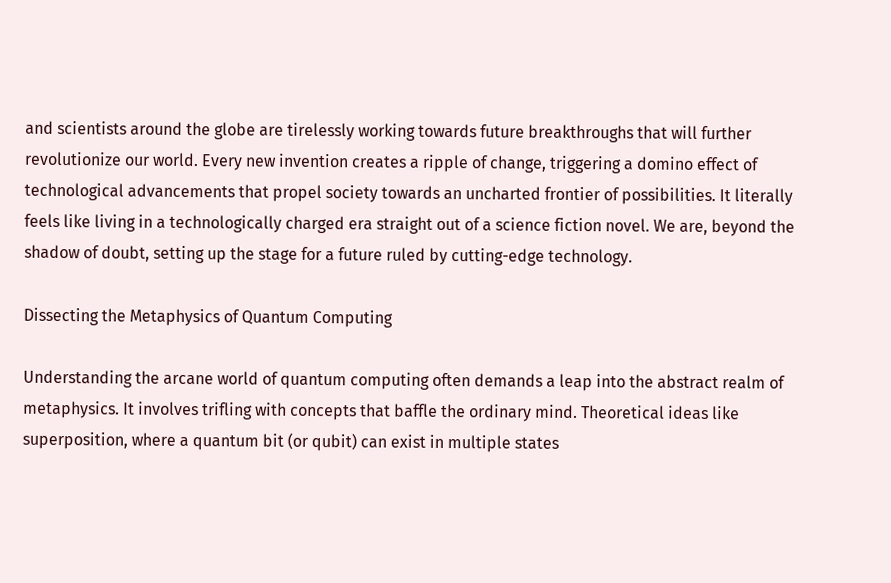and scientists around the globe are tirelessly working towards future breakthroughs that will further revolutionize our world. Every new invention creates a ripple of change, triggering a domino effect of technological advancements that propel society towards an uncharted frontier of possibilities. It literally feels like living in a technologically charged era straight out of a science fiction novel. We are, beyond the shadow of doubt, setting up the stage for a future ruled by cutting-edge technology.

Dissecting the Metaphysics of Quantum Computing

Understanding the arcane world of quantum computing often demands a leap into the abstract realm of metaphysics. It involves trifling with concepts that baffle the ordinary mind. Theoretical ideas like superposition, where a quantum bit (or qubit) can exist in multiple states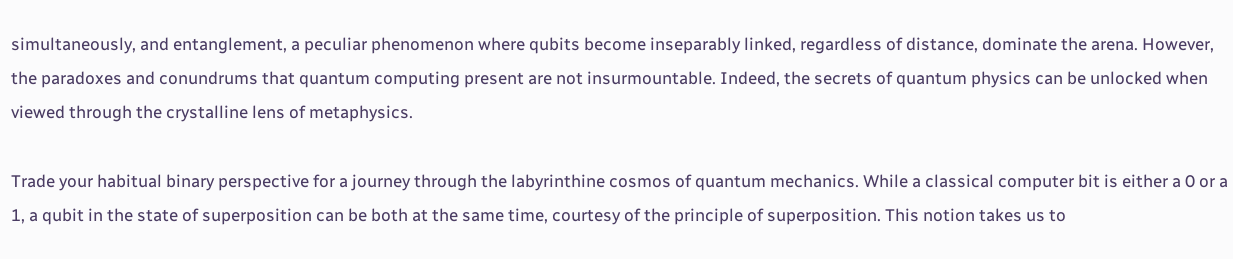simultaneously, and entanglement, a peculiar phenomenon where qubits become inseparably linked, regardless of distance, dominate the arena. However, the paradoxes and conundrums that quantum computing present are not insurmountable. Indeed, the secrets of quantum physics can be unlocked when viewed through the crystalline lens of metaphysics.

Trade your habitual binary perspective for a journey through the labyrinthine cosmos of quantum mechanics. While a classical computer bit is either a 0 or a 1, a qubit in the state of superposition can be both at the same time, courtesy of the principle of superposition. This notion takes us to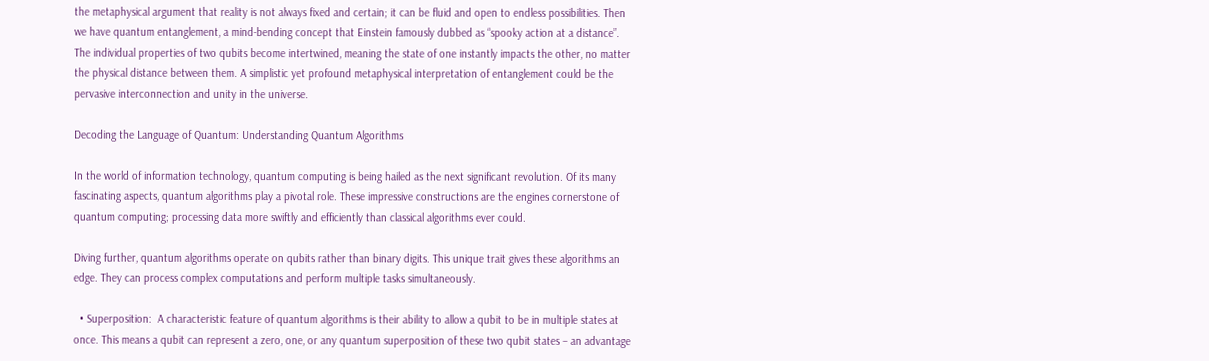the metaphysical argument that reality is not always fixed and certain; it can be fluid and open to endless possibilities. Then we have quantum entanglement, a mind-bending concept that Einstein famously dubbed as “spooky action at a distance”. The individual properties of two qubits become intertwined, meaning the state of one instantly impacts the other, no matter the physical distance between them. A simplistic yet profound metaphysical interpretation of entanglement could be the pervasive interconnection and unity in the universe.

Decoding the Language of Quantum: Understanding Quantum Algorithms

In the world of information technology, quantum computing is being hailed as the next significant revolution. Of its many fascinating aspects, quantum algorithms play a pivotal role. These impressive constructions are the engines cornerstone of quantum computing; processing data more swiftly and efficiently than classical algorithms ever could.

Diving further, quantum algorithms operate on qubits rather than binary digits. This unique trait gives these algorithms an edge. They can process complex computations and perform multiple tasks simultaneously.

  • Superposition:  A characteristic feature of quantum algorithms is their ability to allow a qubit to be in multiple states at once. This means a qubit can represent a zero, one, or any quantum superposition of these two qubit states – an advantage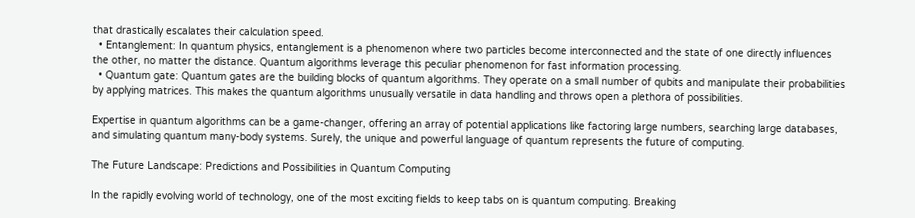that drastically escalates their calculation speed.
  • Entanglement: In quantum physics, entanglement is a phenomenon where two particles become interconnected and the state of one directly influences the other, no matter the distance. Quantum algorithms leverage this peculiar phenomenon for fast information processing.
  • Quantum gate: Quantum gates are the building blocks of quantum algorithms. They operate on a small number of qubits and manipulate their probabilities by applying matrices. This makes the quantum algorithms unusually versatile in data handling and throws open a plethora of possibilities.

Expertise in quantum algorithms can be a game-changer, offering an array of potential applications like factoring large numbers, searching large databases, and simulating quantum many-body systems. Surely, the unique and powerful language of quantum represents the future of computing.

The Future Landscape: Predictions and Possibilities in Quantum Computing

In the rapidly evolving world of technology, one of the most exciting fields to keep tabs on is quantum computing. Breaking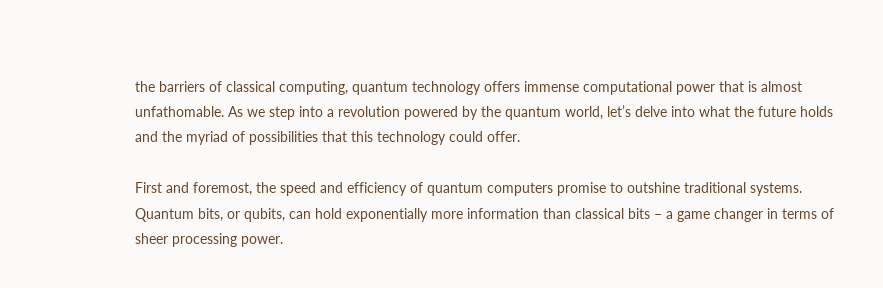the barriers of classical computing, quantum technology offers immense computational power that is almost unfathomable. As we step into a revolution powered by the quantum world, let’s delve into what the future holds and the myriad of possibilities that this technology could offer.

First and foremost, the speed and efficiency of quantum computers promise to outshine traditional systems. Quantum bits, or qubits, can hold exponentially more information than classical bits – a game changer in terms of sheer processing power.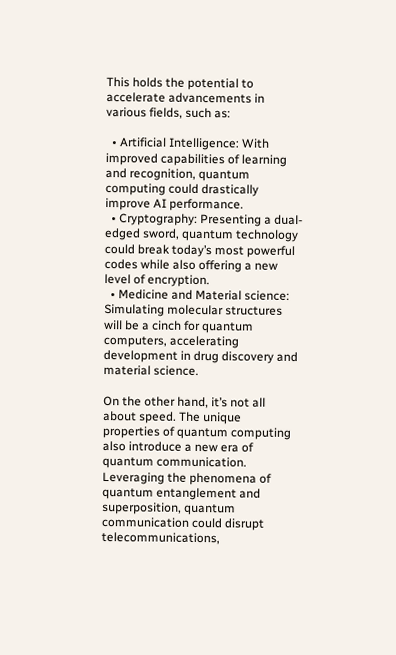This holds the potential to accelerate advancements in various fields, such as:

  • Artificial Intelligence: With improved capabilities of learning and recognition, quantum computing could drastically improve AI performance.
  • Cryptography: Presenting a dual-edged sword, quantum technology could break today’s most powerful codes while also offering a new level of encryption.
  • Medicine and Material science: Simulating molecular structures will be a cinch for quantum computers, accelerating development in drug discovery and material science.

On the other hand, it’s not all about speed. The unique properties of quantum computing also introduce a new era of quantum communication. Leveraging the phenomena of quantum entanglement and superposition, quantum communication could disrupt telecommunications,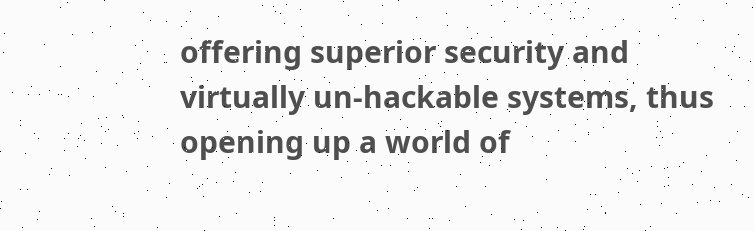offering superior security and virtually un-hackable systems, thus opening up a world of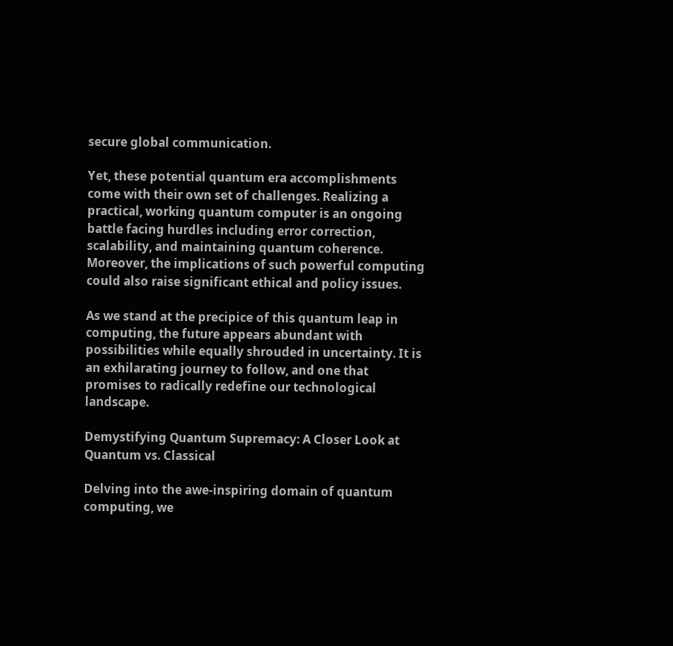secure global communication.

Yet, these potential quantum era accomplishments come with their own set of challenges. Realizing a practical, working quantum computer is an ongoing battle facing hurdles including error correction, scalability, and maintaining quantum coherence. Moreover, the implications of such powerful computing could also raise significant ethical and policy issues.

As we stand at the precipice of this quantum leap in computing, the future appears abundant with possibilities while equally shrouded in uncertainty. It is an exhilarating journey to follow, and one that promises to radically redefine our technological landscape.

Demystifying Quantum Supremacy: A Closer Look at Quantum vs. Classical

Delving into the awe-inspiring domain of quantum computing, we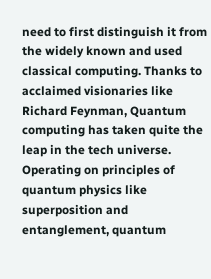need to first distinguish it from the widely known and used classical computing. Thanks to acclaimed visionaries like Richard Feynman, Quantum computing has taken quite the leap in the tech universe. Operating on principles of quantum physics like superposition and entanglement, quantum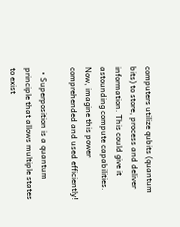computers utilize qubits (quantum bits) to store, process and deliver information. This could give it astounding compute capabilities. Now, imagine this power comprehended and used efficiently!

  • Superposition is a quantum principle that allows multiple states to exist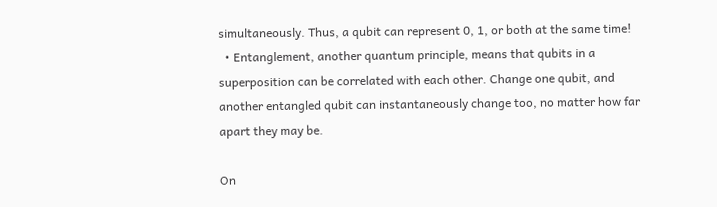simultaneously. Thus, a qubit can represent 0, 1, or both at the same time!
  • Entanglement, another quantum principle, means that qubits in a superposition can be correlated with each other. Change one qubit, and another entangled qubit can instantaneously change too, no matter how far apart they may be.

On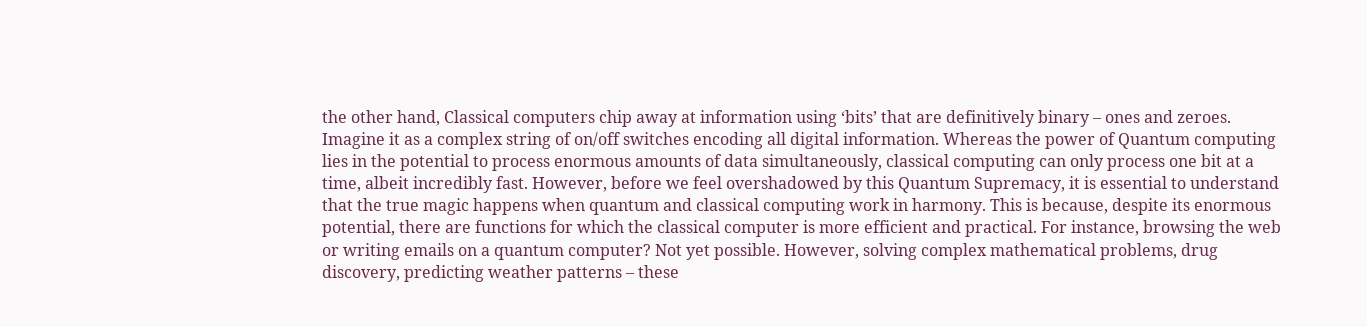the other hand, Classical computers chip away at information using ‘bits’ that are definitively binary – ones and zeroes. Imagine it as a complex string of on/off switches encoding all digital information. Whereas the power of Quantum computing lies in the potential to process enormous amounts of data simultaneously, classical computing can only process one bit at a time, albeit incredibly fast. However, before we feel overshadowed by this Quantum Supremacy, it is essential to understand that the true magic happens when quantum and classical computing work in harmony. This is because, despite its enormous potential, there are functions for which the classical computer is more efficient and practical. For instance, browsing the web or writing emails on a quantum computer? Not yet possible. However, solving complex mathematical problems, drug discovery, predicting weather patterns – these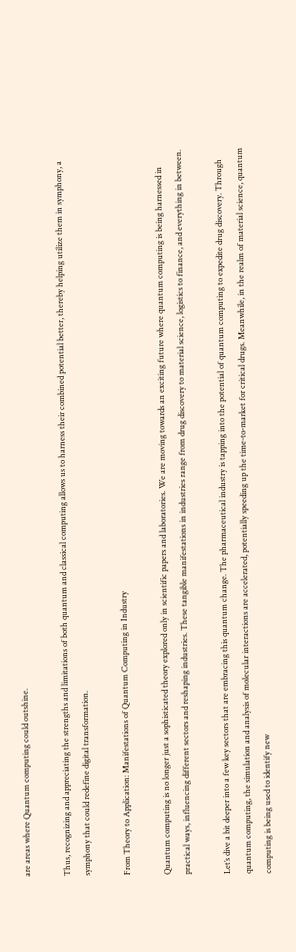are areas where Quantum computing could outshine.

Thus, recognizing and appreciating the strengths and limitations of both quantum and classical computing allows us to harness their combined potential better, thereby helping utilize them in symphony, a symphony that could redefine digital transformation.

From Theory to Application: Manifestations of Quantum Computing in Industry

Quantum computing is no longer just a sophisticated theory explored only in scientific papers and laboratories. We are moving towards an exciting future where quantum computing is being harnessed in practical ways, influencing different sectors and reshaping industries. These tangible manifestations in industries range from drug discovery to material science, logistics to finance, and everything in between.

Let’s dive a bit deeper into a few key sectors that are embracing this quantum change. The pharmaceutical industry is tapping into the potential of quantum computing to expedite drug discovery. Through quantum computing, the simulation and analysis of molecular interactions are accelerated, potentially speeding up the time-to-market for critical drugs. Meanwhile, in the realm of material science, quantum computing is being used to identify new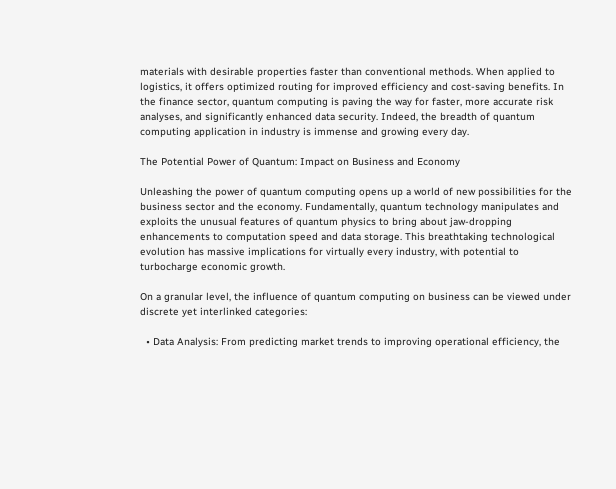materials with desirable properties faster than conventional methods. When applied to logistics, it offers optimized routing for improved efficiency and cost-saving benefits. In the finance sector, quantum computing is paving the way for faster, more accurate risk analyses, and significantly enhanced data security. Indeed, the breadth of quantum computing application in industry is immense and growing every day.

The Potential Power of Quantum: Impact on Business and Economy

Unleashing the power of quantum computing opens up a world of new possibilities for the business sector and the economy. Fundamentally, quantum technology manipulates and exploits the unusual features of quantum physics to bring about jaw-dropping enhancements to computation speed and data storage. This breathtaking technological evolution has massive implications for virtually every industry, with potential to turbocharge economic growth.

On a granular level, the influence of quantum computing on business can be viewed under discrete yet interlinked categories:

  • Data Analysis: From predicting market trends to improving operational efficiency, the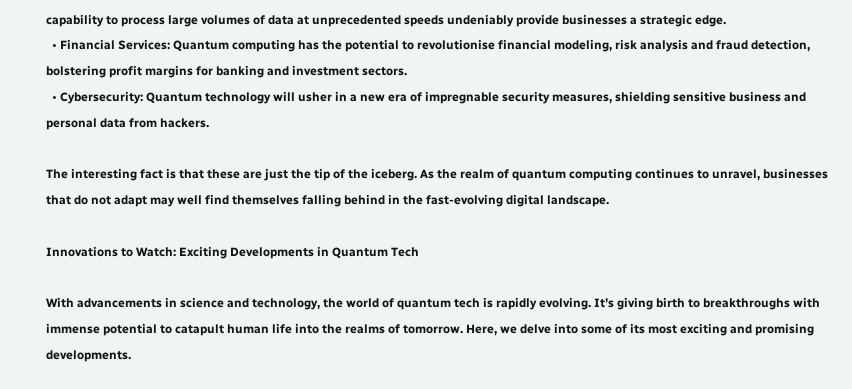capability to process large volumes of data at unprecedented speeds undeniably provide businesses a strategic edge.
  • Financial Services: Quantum computing has the potential to revolutionise financial modeling, risk analysis and fraud detection, bolstering profit margins for banking and investment sectors.
  • Cybersecurity: Quantum technology will usher in a new era of impregnable security measures, shielding sensitive business and personal data from hackers.

The interesting fact is that these are just the tip of the iceberg. As the realm of quantum computing continues to unravel, businesses that do not adapt may well find themselves falling behind in the fast-evolving digital landscape.

Innovations to Watch: Exciting Developments in Quantum Tech

With advancements in science and technology, the world of quantum tech is rapidly evolving. It’s giving birth to breakthroughs with immense potential to catapult human life into the realms of tomorrow. Here, we delve into some of its most exciting and promising developments.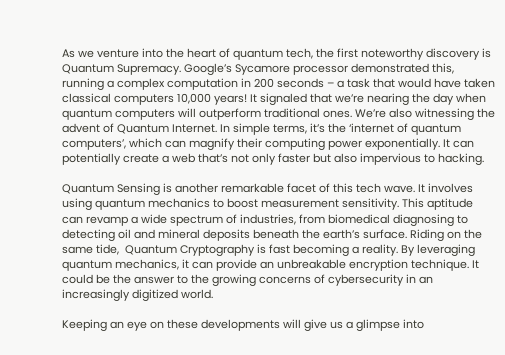As we venture into the heart of quantum tech, the first noteworthy discovery is Quantum Supremacy. Google’s Sycamore processor demonstrated this, running a complex computation in 200 seconds – a task that would have taken classical computers 10,000 years! It signaled that we’re nearing the day when quantum computers will outperform traditional ones. We’re also witnessing the advent of Quantum Internet. In simple terms, it’s the ‘internet of quantum computers’, which can magnify their computing power exponentially. It can potentially create a web that’s not only faster but also impervious to hacking.

Quantum Sensing is another remarkable facet of this tech wave. It involves using quantum mechanics to boost measurement sensitivity. This aptitude can revamp a wide spectrum of industries, from biomedical diagnosing to detecting oil and mineral deposits beneath the earth’s surface. Riding on the same tide,  Quantum Cryptography is fast becoming a reality. By leveraging quantum mechanics, it can provide an unbreakable encryption technique. It could be the answer to the growing concerns of cybersecurity in an increasingly digitized world.

Keeping an eye on these developments will give us a glimpse into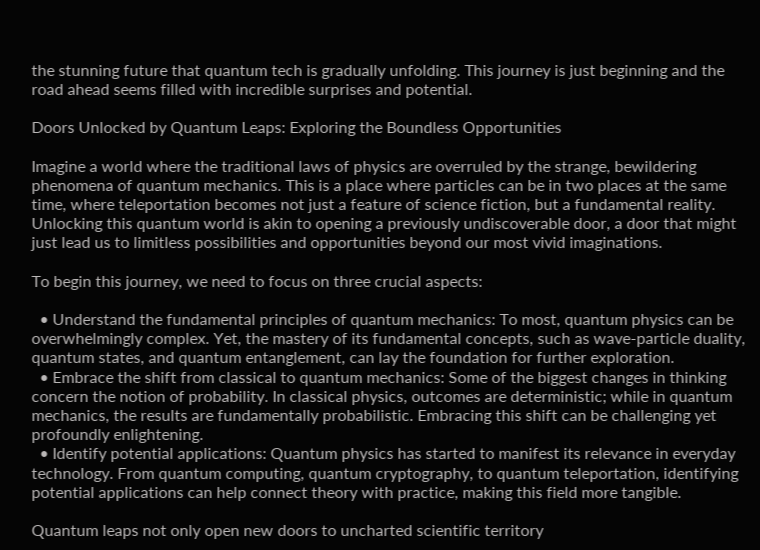the stunning future that quantum tech is gradually unfolding. This journey is just beginning and the road ahead seems filled with incredible surprises and potential.

Doors Unlocked by Quantum Leaps: Exploring the Boundless Opportunities

Imagine a world where the traditional laws of physics are overruled by the strange, bewildering phenomena of quantum mechanics. This is a place where particles can be in two places at the same time, where teleportation becomes not just a feature of science fiction, but a fundamental reality. Unlocking this quantum world is akin to opening a previously undiscoverable door, a door that might just lead us to limitless possibilities and opportunities beyond our most vivid imaginations.

To begin this journey, we need to focus on three crucial aspects:

  • Understand the fundamental principles of quantum mechanics: To most, quantum physics can be overwhelmingly complex. Yet, the mastery of its fundamental concepts, such as wave-particle duality, quantum states, and quantum entanglement, can lay the foundation for further exploration.
  • Embrace the shift from classical to quantum mechanics: Some of the biggest changes in thinking concern the notion of probability. In classical physics, outcomes are deterministic; while in quantum mechanics, the results are fundamentally probabilistic. Embracing this shift can be challenging yet profoundly enlightening.
  • Identify potential applications: Quantum physics has started to manifest its relevance in everyday technology. From quantum computing, quantum cryptography, to quantum teleportation, identifying potential applications can help connect theory with practice, making this field more tangible.

Quantum leaps not only open new doors to uncharted scientific territory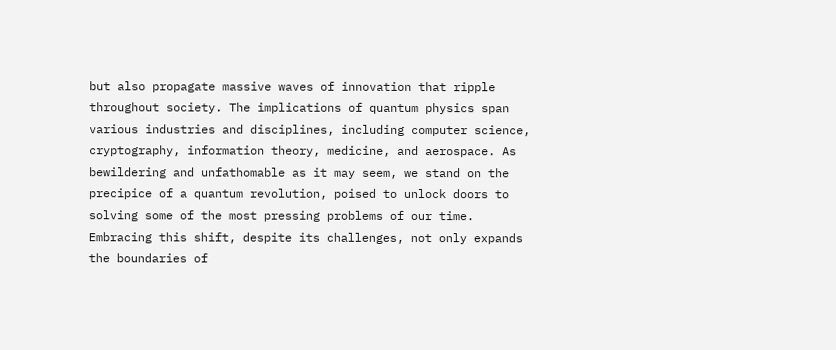but also propagate massive waves of innovation that ripple throughout society. The implications of quantum physics span various industries and disciplines, including computer science, cryptography, information theory, medicine, and aerospace. As bewildering and unfathomable as it may seem, we stand on the precipice of a quantum revolution, poised to unlock doors to solving some of the most pressing problems of our time. Embracing this shift, despite its challenges, not only expands the boundaries of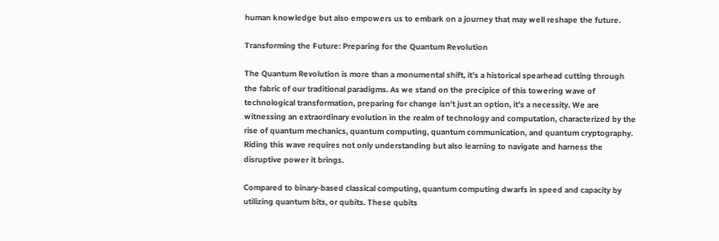human knowledge but also empowers us to embark on a journey that may well reshape the future.

Transforming the Future: Preparing for the Quantum Revolution

The Quantum Revolution is more than a monumental shift, it’s a historical spearhead cutting through the fabric of our traditional paradigms. As we stand on the precipice of this towering wave of technological transformation, preparing for change isn’t just an option, it’s a necessity. We are witnessing an extraordinary evolution in the realm of technology and computation, characterized by the rise of quantum mechanics, quantum computing, quantum communication, and quantum cryptography. Riding this wave requires not only understanding but also learning to navigate and harness the disruptive power it brings.

Compared to binary-based classical computing, quantum computing dwarfs in speed and capacity by utilizing quantum bits, or qubits. These qubits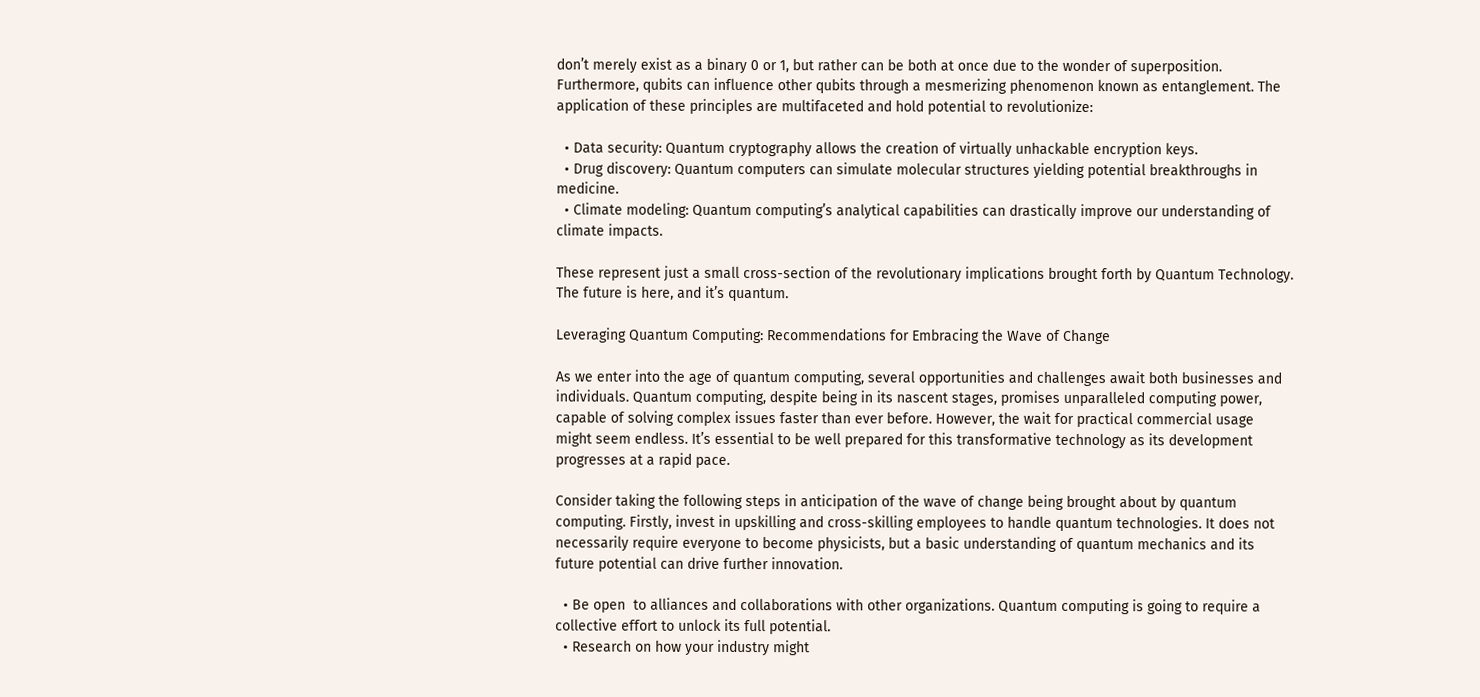don’t merely exist as a binary 0 or 1, but rather can be both at once due to the wonder of superposition. Furthermore, qubits can influence other qubits through a mesmerizing phenomenon known as entanglement. The application of these principles are multifaceted and hold potential to revolutionize:

  • Data security: Quantum cryptography allows the creation of virtually unhackable encryption keys.
  • Drug discovery: Quantum computers can simulate molecular structures yielding potential breakthroughs in medicine.
  • Climate modeling: Quantum computing’s analytical capabilities can drastically improve our understanding of climate impacts.

These represent just a small cross-section of the revolutionary implications brought forth by Quantum Technology. The future is here, and it’s quantum.

Leveraging Quantum Computing: Recommendations for Embracing the Wave of Change

As we enter into the age of quantum computing, several opportunities and challenges await both businesses and individuals. Quantum computing, despite being in its nascent stages, promises unparalleled computing power, capable of solving complex issues faster than ever before. However, the wait for practical commercial usage might seem endless. It’s essential to be well prepared for this transformative technology as its development progresses at a rapid pace.

Consider taking the following steps in anticipation of the wave of change being brought about by quantum computing. Firstly, invest in upskilling and cross-skilling employees to handle quantum technologies. It does not necessarily require everyone to become physicists, but a basic understanding of quantum mechanics and its future potential can drive further innovation.

  • Be open  to alliances and collaborations with other organizations. Quantum computing is going to require a collective effort to unlock its full potential.
  • Research on how your industry might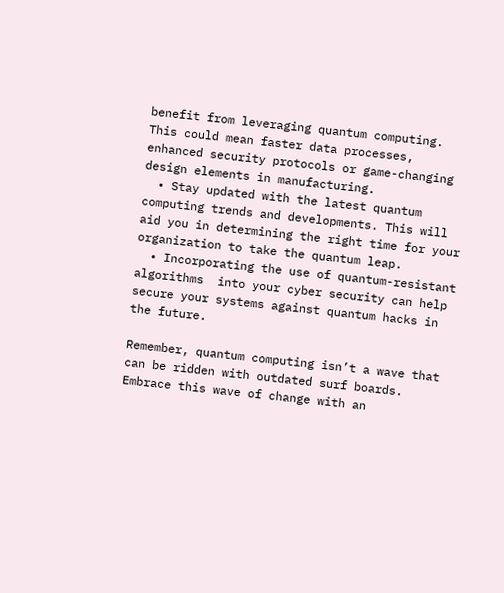benefit from leveraging quantum computing. This could mean faster data processes, enhanced security protocols or game-changing design elements in manufacturing.
  • Stay updated with the latest quantum computing trends and developments. This will aid you in determining the right time for your organization to take the quantum leap.
  • Incorporating the use of quantum-resistant algorithms  into your cyber security can help secure your systems against quantum hacks in the future.

Remember, quantum computing isn’t a wave that can be ridden with outdated surf boards. Embrace this wave of change with an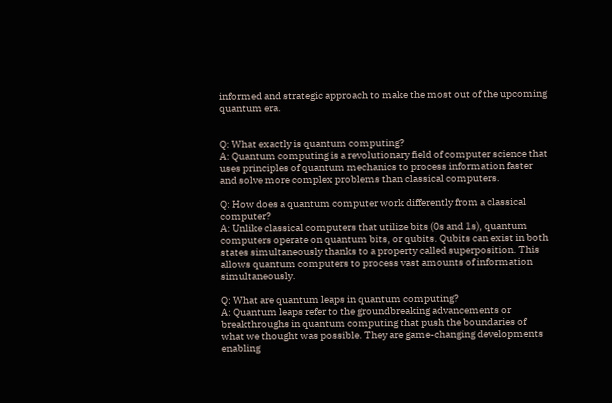informed and strategic approach to make the most out of the upcoming quantum era.


Q: What exactly is quantum computing?
A: Quantum computing is a revolutionary field of computer science that uses principles of quantum mechanics to process information faster and solve more complex problems than classical computers.

Q: How does a quantum computer work differently from a classical computer?
A: Unlike classical computers that utilize bits (0s and 1s), quantum computers operate on quantum bits, or qubits. Qubits can exist in both states simultaneously thanks to a property called superposition. This allows quantum computers to process vast amounts of information simultaneously.

Q: What are quantum leaps in quantum computing?
A: Quantum leaps refer to the groundbreaking advancements or breakthroughs in quantum computing that push the boundaries of what we thought was possible. They are game-changing developments enabling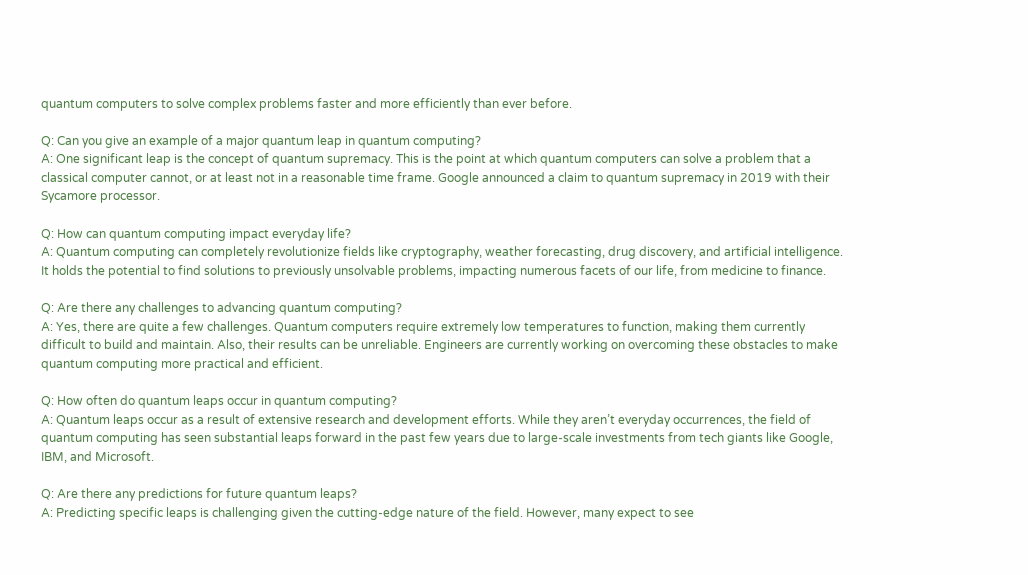quantum computers to solve complex problems faster and more efficiently than ever before.

Q: Can you give an example of a major quantum leap in quantum computing?
A: One significant leap is the concept of quantum supremacy. This is the point at which quantum computers can solve a problem that a classical computer cannot, or at least not in a reasonable time frame. Google announced a claim to quantum supremacy in 2019 with their Sycamore processor.

Q: How can quantum computing impact everyday life?
A: Quantum computing can completely revolutionize fields like cryptography, weather forecasting, drug discovery, and artificial intelligence. It holds the potential to find solutions to previously unsolvable problems, impacting numerous facets of our life, from medicine to finance.

Q: Are there any challenges to advancing quantum computing?
A: Yes, there are quite a few challenges. Quantum computers require extremely low temperatures to function, making them currently difficult to build and maintain. Also, their results can be unreliable. Engineers are currently working on overcoming these obstacles to make quantum computing more practical and efficient.

Q: How often do quantum leaps occur in quantum computing?
A: Quantum leaps occur as a result of extensive research and development efforts. While they aren’t everyday occurrences, the field of quantum computing has seen substantial leaps forward in the past few years due to large-scale investments from tech giants like Google, IBM, and Microsoft.

Q: Are there any predictions for future quantum leaps?
A: Predicting specific leaps is challenging given the cutting-edge nature of the field. However, many expect to see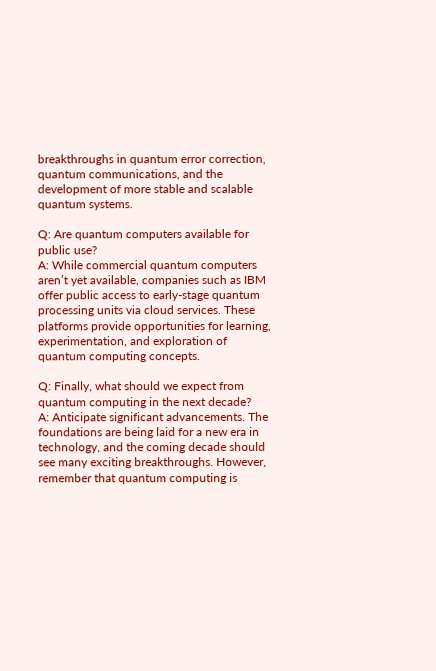breakthroughs in quantum error correction, quantum communications, and the development of more stable and scalable quantum systems.

Q: Are quantum computers available for public use?
A: While commercial quantum computers aren’t yet available, companies such as IBM offer public access to early-stage quantum processing units via cloud services. These platforms provide opportunities for learning, experimentation, and exploration of quantum computing concepts.

Q: Finally, what should we expect from quantum computing in the next decade?
A: Anticipate significant advancements. The foundations are being laid for a new era in technology, and the coming decade should see many exciting breakthroughs. However, remember that quantum computing is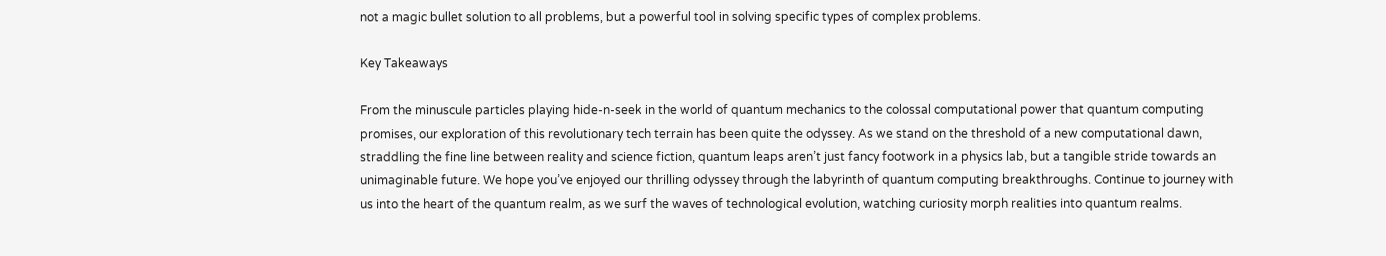not a magic bullet solution to all problems, but a powerful tool in solving specific types of complex problems.

Key Takeaways

From the minuscule particles playing hide-n-seek in the world of quantum mechanics to the colossal computational power that quantum computing promises, our exploration of this revolutionary tech terrain has been quite the odyssey. As we stand on the threshold of a new computational dawn, straddling the fine line between reality and science fiction, quantum leaps aren’t just fancy footwork in a physics lab, but a tangible stride towards an unimaginable future. We hope you’ve enjoyed our thrilling odyssey through the labyrinth of quantum computing breakthroughs. Continue to journey with us into the heart of the quantum realm, as we surf the waves of technological evolution, watching curiosity morph realities into quantum realms.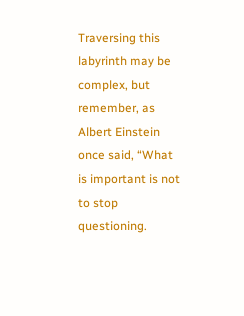Traversing this labyrinth may be complex, but remember, as Albert Einstein once said, “What is important is not to stop questioning.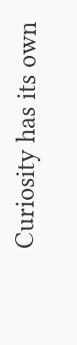Curiosity has its own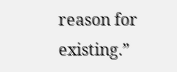reason for existing.”